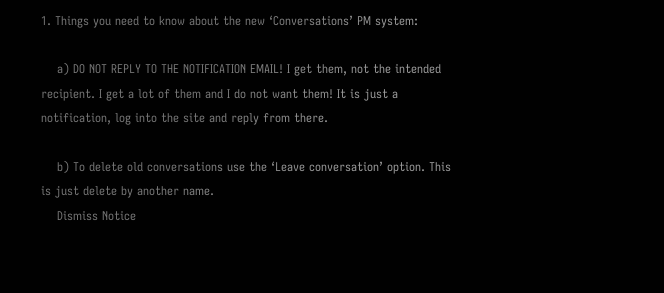1. Things you need to know about the new ‘Conversations’ PM system:

    a) DO NOT REPLY TO THE NOTIFICATION EMAIL! I get them, not the intended recipient. I get a lot of them and I do not want them! It is just a notification, log into the site and reply from there.

    b) To delete old conversations use the ‘Leave conversation’ option. This is just delete by another name.
    Dismiss Notice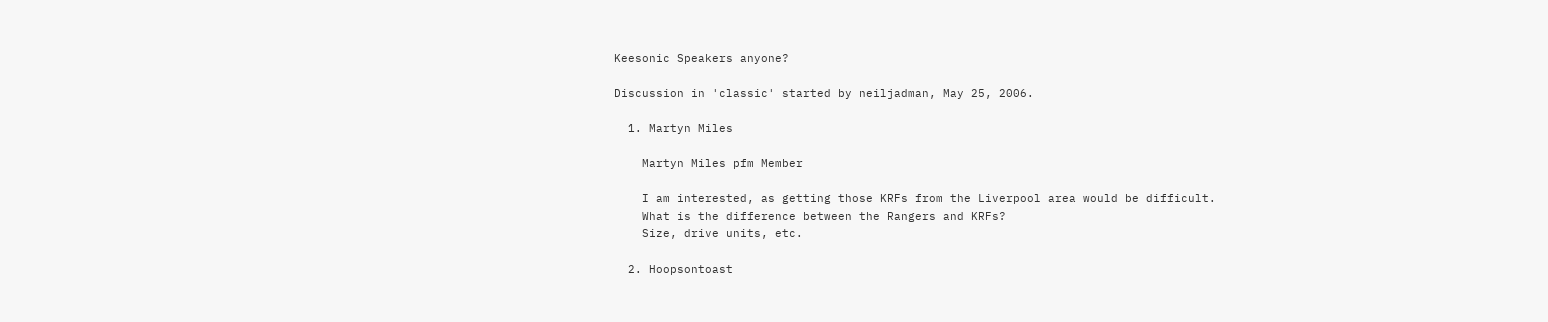Keesonic Speakers anyone?

Discussion in 'classic' started by neiljadman, May 25, 2006.

  1. Martyn Miles

    Martyn Miles pfm Member

    I am interested, as getting those KRFs from the Liverpool area would be difficult.
    What is the difference between the Rangers and KRFs?
    Size, drive units, etc.

  2. Hoopsontoast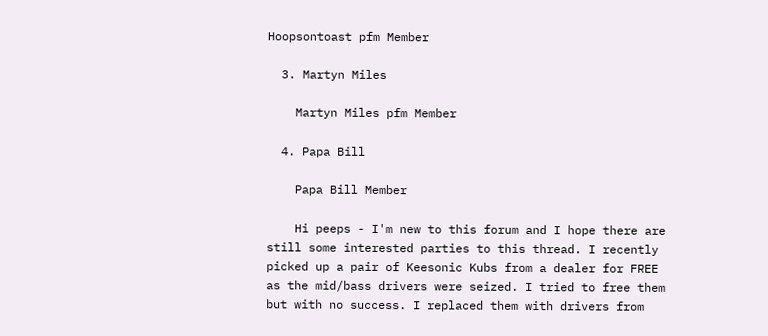Hoopsontoast pfm Member

  3. Martyn Miles

    Martyn Miles pfm Member

  4. Papa Bill

    Papa Bill Member

    Hi peeps - I'm new to this forum and I hope there are still some interested parties to this thread. I recently picked up a pair of Keesonic Kubs from a dealer for FREE as the mid/bass drivers were seized. I tried to free them but with no success. I replaced them with drivers from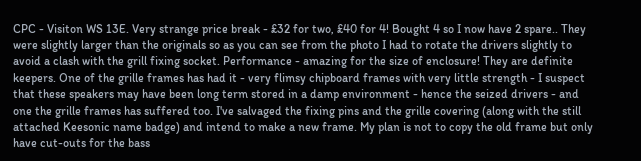CPC - Visiton WS 13E. Very strange price break - £32 for two, £40 for 4! Bought 4 so I now have 2 spare.. They were slightly larger than the originals so as you can see from the photo I had to rotate the drivers slightly to avoid a clash with the grill fixing socket. Performance - amazing for the size of enclosure! They are definite keepers. One of the grille frames has had it - very flimsy chipboard frames with very little strength - I suspect that these speakers may have been long term stored in a damp environment - hence the seized drivers - and one the grille frames has suffered too. I've salvaged the fixing pins and the grille covering (along with the still attached Keesonic name badge) and intend to make a new frame. My plan is not to copy the old frame but only have cut-outs for the bass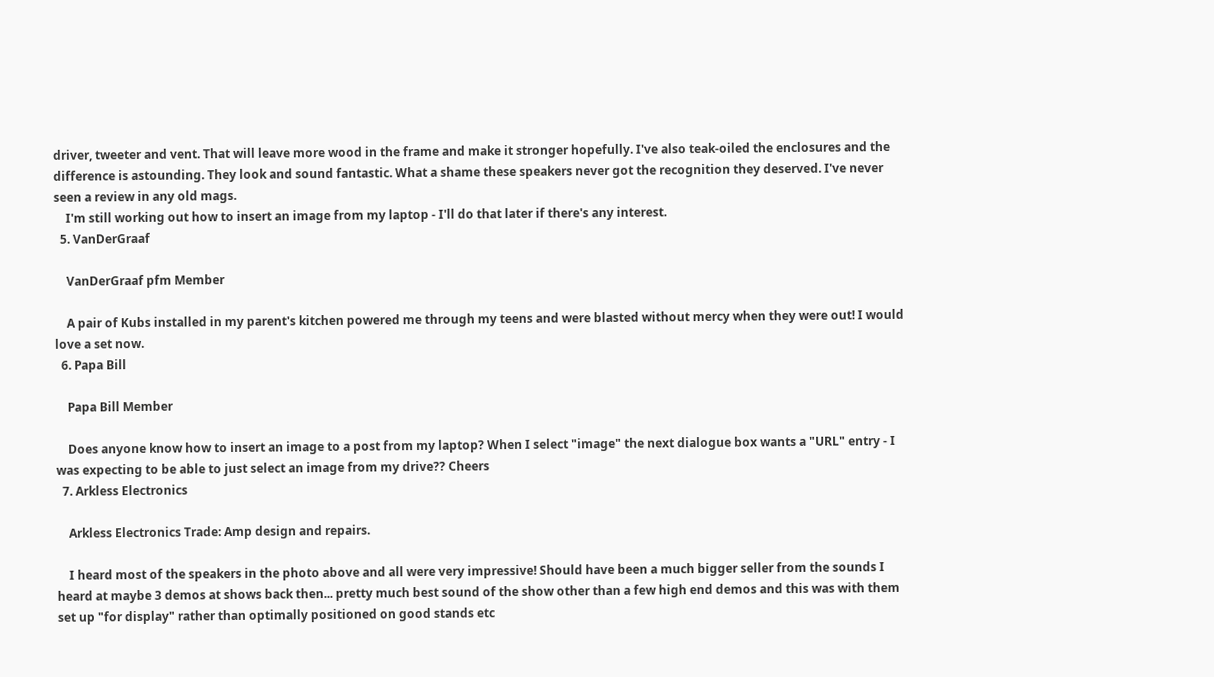driver, tweeter and vent. That will leave more wood in the frame and make it stronger hopefully. I've also teak-oiled the enclosures and the difference is astounding. They look and sound fantastic. What a shame these speakers never got the recognition they deserved. I've never seen a review in any old mags.
    I'm still working out how to insert an image from my laptop - I'll do that later if there's any interest.
  5. VanDerGraaf

    VanDerGraaf pfm Member

    A pair of Kubs installed in my parent's kitchen powered me through my teens and were blasted without mercy when they were out! I would love a set now.
  6. Papa Bill

    Papa Bill Member

    Does anyone know how to insert an image to a post from my laptop? When I select "image" the next dialogue box wants a "URL" entry - I was expecting to be able to just select an image from my drive?? Cheers
  7. Arkless Electronics

    Arkless Electronics Trade: Amp design and repairs.

    I heard most of the speakers in the photo above and all were very impressive! Should have been a much bigger seller from the sounds I heard at maybe 3 demos at shows back then... pretty much best sound of the show other than a few high end demos and this was with them set up "for display" rather than optimally positioned on good stands etc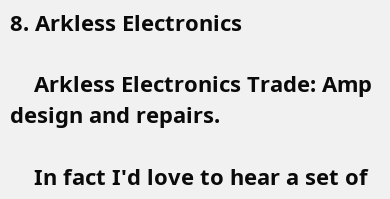8. Arkless Electronics

    Arkless Electronics Trade: Amp design and repairs.

    In fact I'd love to hear a set of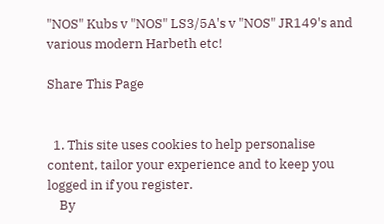"NOS" Kubs v "NOS" LS3/5A's v "NOS" JR149's and various modern Harbeth etc!

Share This Page


  1. This site uses cookies to help personalise content, tailor your experience and to keep you logged in if you register.
    By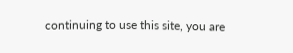continuing to use this site, you are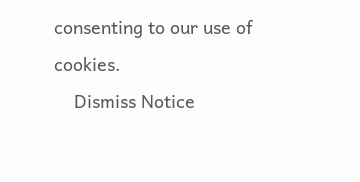consenting to our use of cookies.
    Dismiss Notice